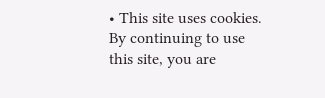• This site uses cookies. By continuing to use this site, you are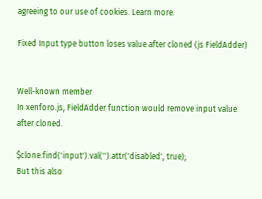agreeing to our use of cookies. Learn more.

Fixed Input type button loses value after cloned (js FieldAdder)


Well-known member
In xenforo.js, FieldAdder function would remove input value after cloned.

$clone.find('input').val('').attr('disabled', true);
But this also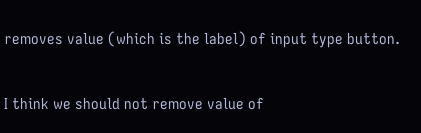removes value (which is the label) of input type button.

I think we should not remove value of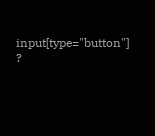input[type="button"] ?